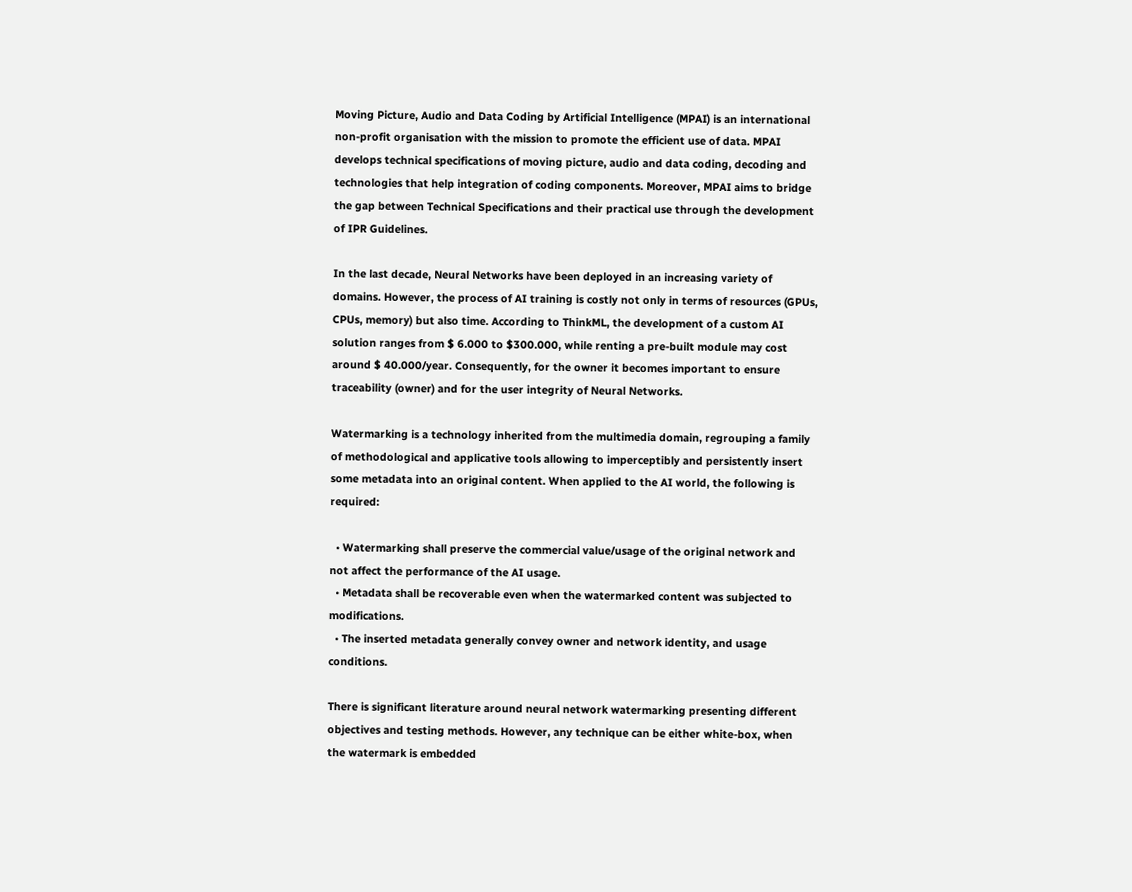Moving Picture, Audio and Data Coding by Artificial Intelligence (MPAI) is an international non-profit organisation with the mission to promote the efficient use of data. MPAI develops technical specifications of moving picture, audio and data coding, decoding and technologies that help integration of coding components. Moreover, MPAI aims to bridge the gap between Technical Specifications and their practical use through the development of IPR Guidelines.

In the last decade, Neural Networks have been deployed in an increasing variety of domains. However, the process of AI training is costly not only in terms of resources (GPUs, CPUs, memory) but also time. According to ThinkML, the development of a custom AI solution ranges from $ 6.000 to $300.000, while renting a pre-built module may cost around $ 40.000/year. Consequently, for the owner it becomes important to ensure traceability (owner) and for the user integrity of Neural Networks.

Watermarking is a technology inherited from the multimedia domain, regrouping a family of methodological and applicative tools allowing to imperceptibly and persistently insert some metadata into an original content. When applied to the AI world, the following is required:

  • Watermarking shall preserve the commercial value/usage of the original network and not affect the performance of the AI usage.
  • Metadata shall be recoverable even when the watermarked content was subjected to modifications.
  • The inserted metadata generally convey owner and network identity, and usage conditions.

There is significant literature around neural network watermarking presenting different objectives and testing methods. However, any technique can be either white-box, when the watermark is embedded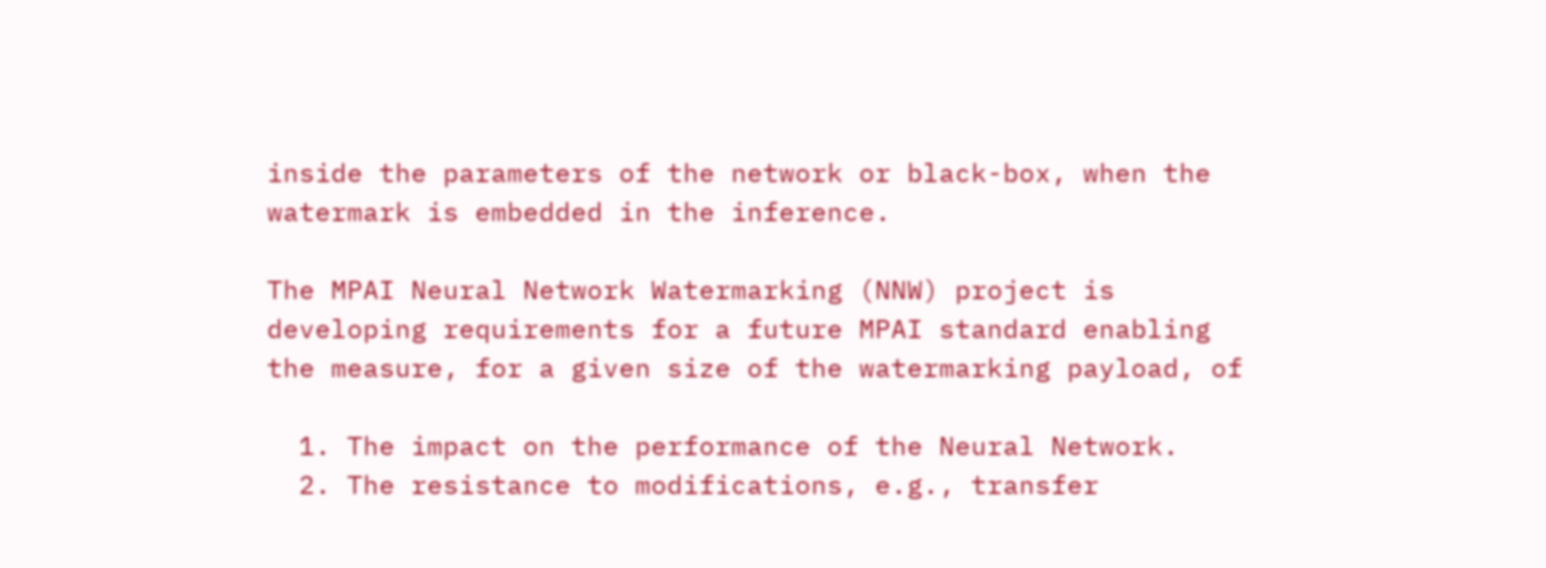inside the parameters of the network or black-box, when the watermark is embedded in the inference.

The MPAI Neural Network Watermarking (NNW) project is developing requirements for a future MPAI standard enabling the measure, for a given size of the watermarking payload, of

  1. The impact on the performance of the Neural Network.
  2. The resistance to modifications, e.g., transfer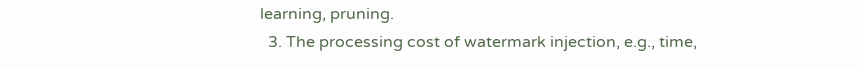learning, pruning.
  3. The processing cost of watermark injection, e.g., time,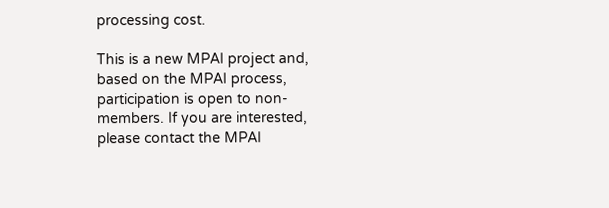processing cost.

This is a new MPAI project and, based on the MPAI process, participation is open to non-members. If you are interested, please contact the MPAI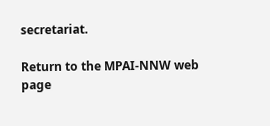secretariat.

Return to the MPAI-NNW web page